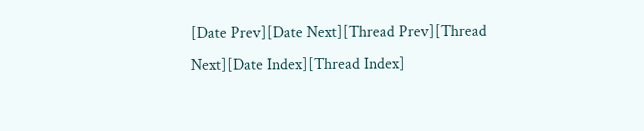[Date Prev][Date Next][Thread Prev][Thread Next][Date Index][Thread Index]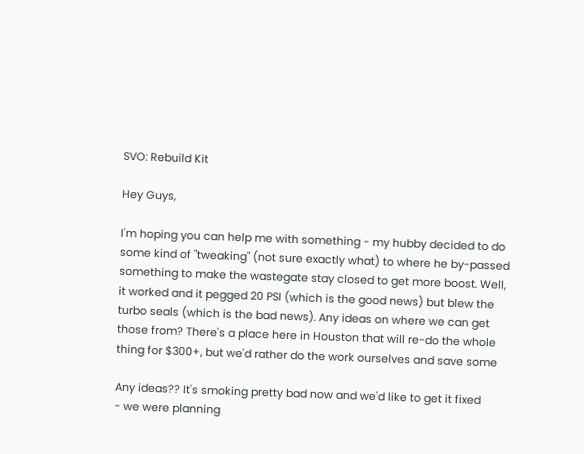SVO: Rebuild Kit

Hey Guys,

I'm hoping you can help me with something - my hubby decided to do
some kind of "tweaking" (not sure exactly what) to where he by-passed
something to make the wastegate stay closed to get more boost. Well,
it worked and it pegged 20 PSI (which is the good news) but blew the
turbo seals (which is the bad news). Any ideas on where we can get
those from? There's a place here in Houston that will re-do the whole
thing for $300+, but we'd rather do the work ourselves and save some

Any ideas?? It's smoking pretty bad now and we'd like to get it fixed
- we were planning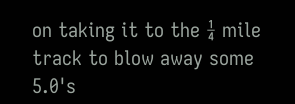on taking it to the ¼ mile track to blow away some
5.0's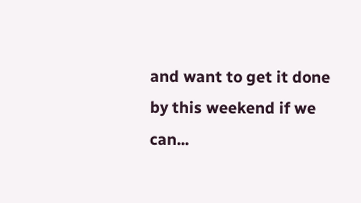and want to get it done by this weekend if we can...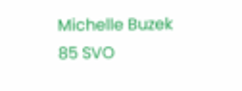Michelle Buzek
85 SVO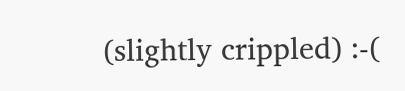(slightly crippled) :-(